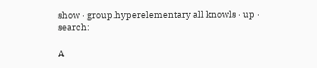show · group.hyperelementary all knowls · up · search:

A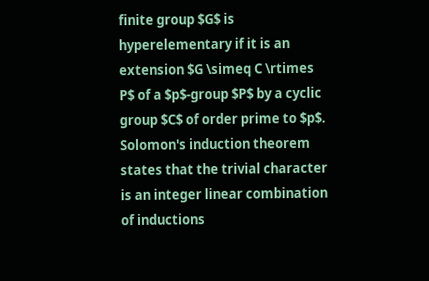finite group $G$ is hyperelementary if it is an extension $G \simeq C \rtimes P$ of a $p$-group $P$ by a cyclic group $C$ of order prime to $p$. Solomon's induction theorem states that the trivial character is an integer linear combination of inductions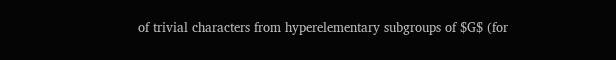of trivial characters from hyperelementary subgroups of $G$ (for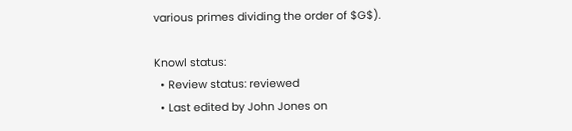various primes dividing the order of $G$).

Knowl status:
  • Review status: reviewed
  • Last edited by John Jones on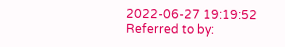2022-06-27 19:19:52
Referred to by: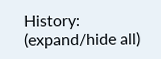History: (expand/hide all)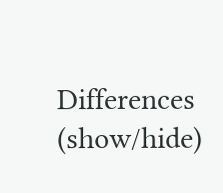Differences (show/hide)